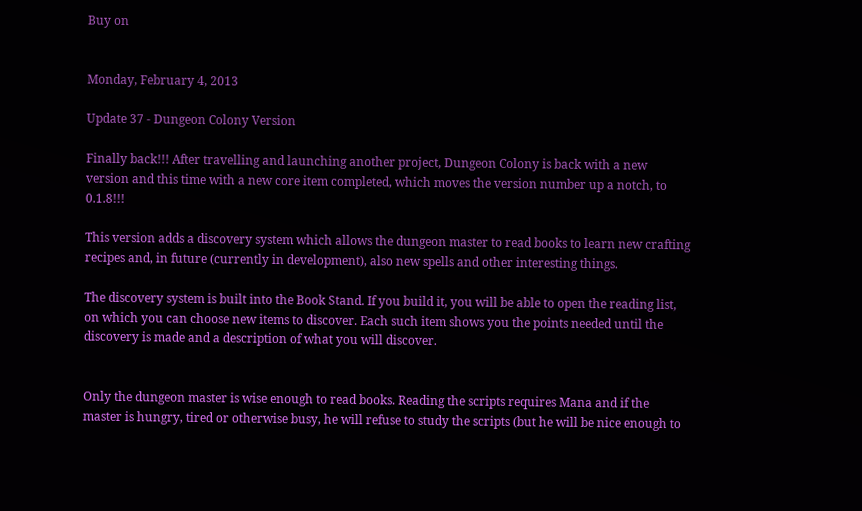Buy on


Monday, February 4, 2013

Update 37 - Dungeon Colony Version

Finally back!!! After travelling and launching another project, Dungeon Colony is back with a new version and this time with a new core item completed, which moves the version number up a notch, to 0.1.8!!!

This version adds a discovery system which allows the dungeon master to read books to learn new crafting recipes and, in future (currently in development), also new spells and other interesting things.

The discovery system is built into the Book Stand. If you build it, you will be able to open the reading list, on which you can choose new items to discover. Each such item shows you the points needed until the discovery is made and a description of what you will discover.


Only the dungeon master is wise enough to read books. Reading the scripts requires Mana and if the master is hungry, tired or otherwise busy, he will refuse to study the scripts (but he will be nice enough to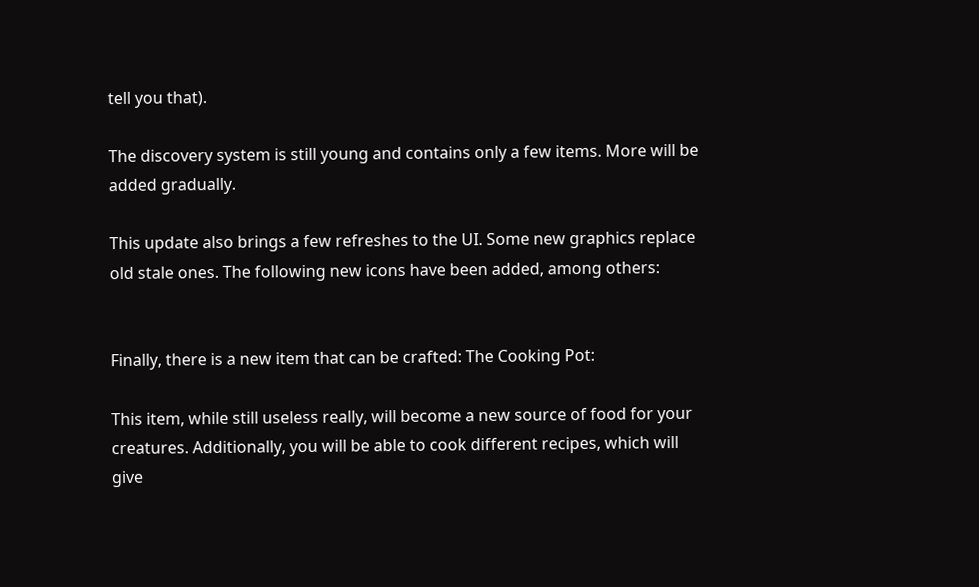tell you that).

The discovery system is still young and contains only a few items. More will be added gradually.

This update also brings a few refreshes to the UI. Some new graphics replace old stale ones. The following new icons have been added, among others:


Finally, there is a new item that can be crafted: The Cooking Pot:

This item, while still useless really, will become a new source of food for your creatures. Additionally, you will be able to cook different recipes, which will give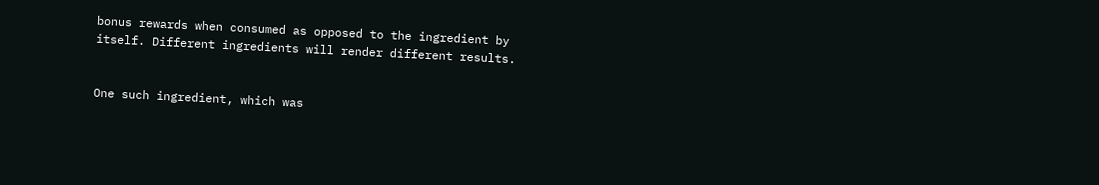bonus rewards when consumed as opposed to the ingredient by itself. Different ingredients will render different results.


One such ingredient, which was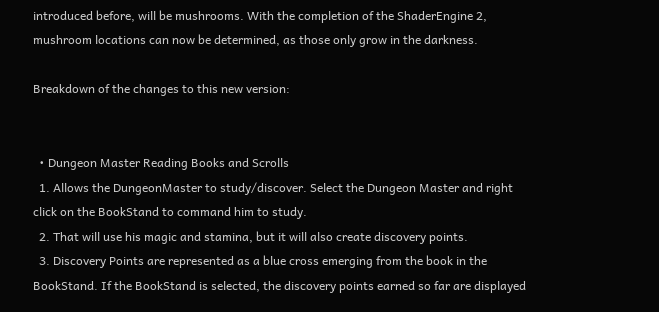introduced before, will be mushrooms. With the completion of the ShaderEngine 2, mushroom locations can now be determined, as those only grow in the darkness.

Breakdown of the changes to this new version:


  • Dungeon Master Reading Books and Scrolls
  1. Allows the DungeonMaster to study/discover. Select the Dungeon Master and right click on the BookStand to command him to study.
  2. That will use his magic and stamina, but it will also create discovery points.
  3. Discovery Points are represented as a blue cross emerging from the book in the BookStand. If the BookStand is selected, the discovery points earned so far are displayed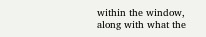within the window, along with what the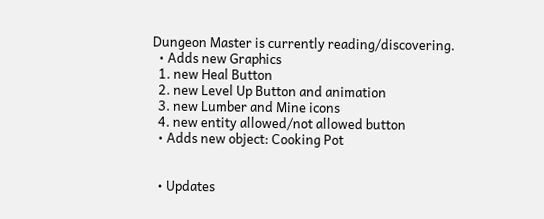Dungeon Master is currently reading/discovering.
  • Adds new Graphics
  1. new Heal Button
  2. new Level Up Button and animation
  3. new Lumber and Mine icons
  4. new entity allowed/not allowed button
  • Adds new object: Cooking Pot


  • Updates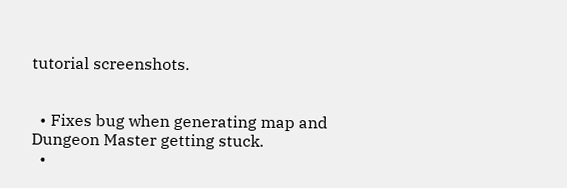tutorial screenshots.


  • Fixes bug when generating map and Dungeon Master getting stuck.
  •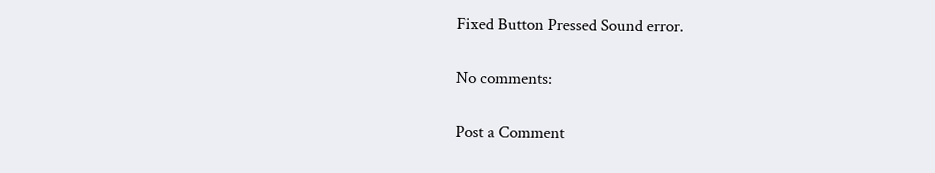Fixed Button Pressed Sound error.

No comments:

Post a Comment